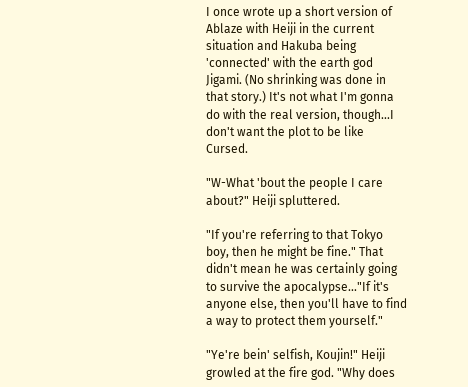I once wrote up a short version of Ablaze with Heiji in the current situation and Hakuba being 'connected' with the earth god Jigami. (No shrinking was done in that story.) It's not what I'm gonna do with the real version, though...I don't want the plot to be like Cursed.

"W-What 'bout the people I care about?" Heiji spluttered.

"If you're referring to that Tokyo boy, then he might be fine." That didn't mean he was certainly going to survive the apocalypse..."If it's anyone else, then you'll have to find a way to protect them yourself."

"Ye're bein' selfish, Koujin!" Heiji growled at the fire god. "Why does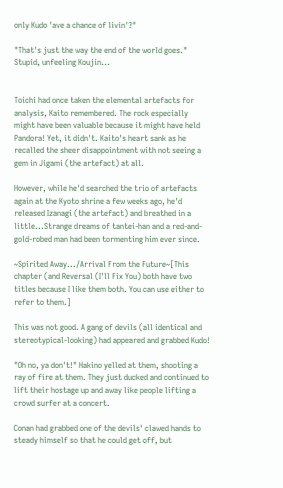only Kudo 'ave a chance of livin'?"

"That's just the way the end of the world goes." Stupid, unfeeling Koujin...


Toichi had once taken the elemental artefacts for analysis, Kaito remembered. The rock especially might have been valuable because it might have held Pandora! Yet, it didn't. Kaito's heart sank as he recalled the sheer disappointment with not seeing a gem in Jigami (the artefact) at all.

However, while he'd searched the trio of artefacts again at the Kyoto shrine a few weeks ago, he'd released Izanagi (the artefact) and breathed in a little...Strange dreams of tantei-han and a red-and-gold-robed man had been tormenting him ever since.

~Spirited Away.../Arrival From the Future~[This chapter (and Reversal (I'll Fix You) both have two titles because I like them both. You can use either to refer to them.]

This was not good. A gang of devils (all identical and stereotypical-looking) had appeared and grabbed Kudo!

"Oh no, ya don't!" Hakino yelled at them, shooting a ray of fire at them. They just ducked and continued to lift their hostage up and away like people lifting a crowd surfer at a concert.

Conan had grabbed one of the devils' clawed hands to steady himself so that he could get off, but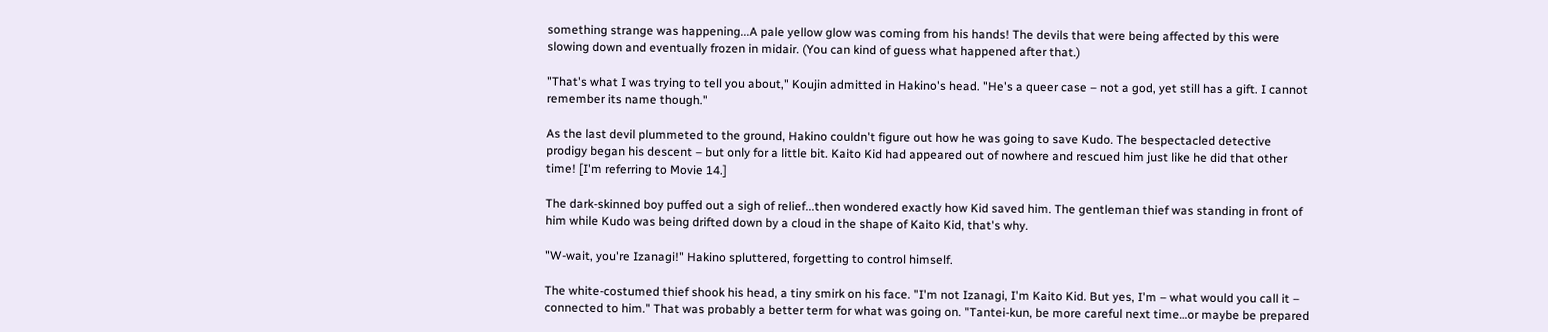something strange was happening...A pale yellow glow was coming from his hands! The devils that were being affected by this were slowing down and eventually frozen in midair. (You can kind of guess what happened after that.)

"That's what I was trying to tell you about," Koujin admitted in Hakino's head. "He's a queer case – not a god, yet still has a gift. I cannot remember its name though."

As the last devil plummeted to the ground, Hakino couldn't figure out how he was going to save Kudo. The bespectacled detective prodigy began his descent – but only for a little bit. Kaito Kid had appeared out of nowhere and rescued him just like he did that other time! [I'm referring to Movie 14.]

The dark-skinned boy puffed out a sigh of relief...then wondered exactly how Kid saved him. The gentleman thief was standing in front of him while Kudo was being drifted down by a cloud in the shape of Kaito Kid, that's why.

"W-wait, you're Izanagi!" Hakino spluttered, forgetting to control himself.

The white-costumed thief shook his head, a tiny smirk on his face. "I'm not Izanagi, I'm Kaito Kid. But yes, I'm – what would you call it – connected to him." That was probably a better term for what was going on. "Tantei-kun, be more careful next time…or maybe be prepared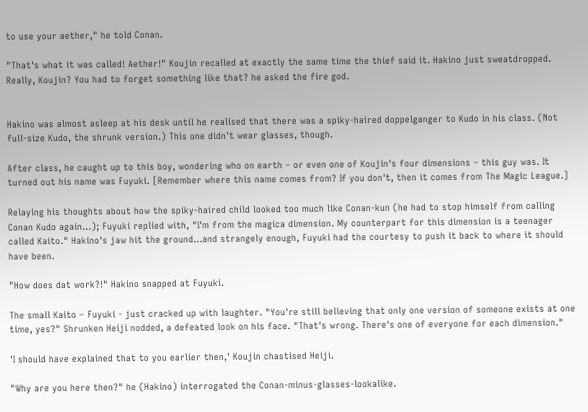to use your aether," he told Conan.

"That's what it was called! Aether!" Koujin recalled at exactly the same time the thief said it. Hakino just sweatdropped. Really, Koujin? You had to forget something like that? he asked the fire god.


Hakino was almost asleep at his desk until he realised that there was a spiky-haired doppelganger to Kudo in his class. (Not full-size Kudo, the shrunk version.) This one didn't wear glasses, though.

After class, he caught up to this boy, wondering who on earth – or even one of Koujin's four dimensions – this guy was. It turned out his name was Fuyuki. [Remember where this name comes from? If you don't, then it comes from The Magic League.]

Relaying his thoughts about how the spiky-haired child looked too much like Conan-kun (he had to stop himself from calling Conan Kudo again…); Fuyuki replied with, "I'm from the magica dimension. My counterpart for this dimension is a teenager called Kaito." Hakino's jaw hit the ground…and strangely enough, Fuyuki had the courtesy to push it back to where it should have been.

"How does dat work?!" Hakino snapped at Fuyuki.

The small Kaito – Fuyuki - just cracked up with laughter. "You're still believing that only one version of someone exists at one time, yes?" Shrunken Heiji nodded, a defeated look on his face. "That's wrong. There's one of everyone for each dimension."

'I should have explained that to you earlier then,' Koujin chastised Heiji.

"Why are you here then?" he (Hakino) interrogated the Conan-minus-glasses-lookalike.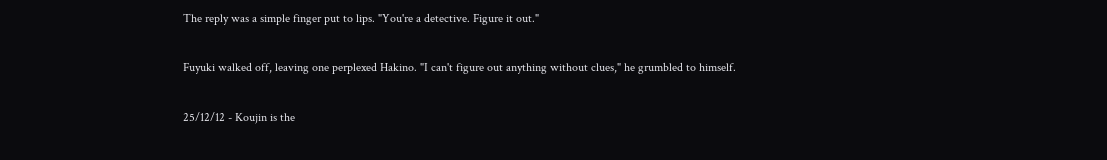The reply was a simple finger put to lips. "You're a detective. Figure it out."

Fuyuki walked off, leaving one perplexed Hakino. "I can't figure out anything without clues," he grumbled to himself.

25/12/12 - Koujin is the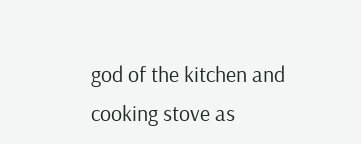god of the kitchen and cooking stove as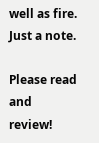well as fire. Just a note.

Please read and review!